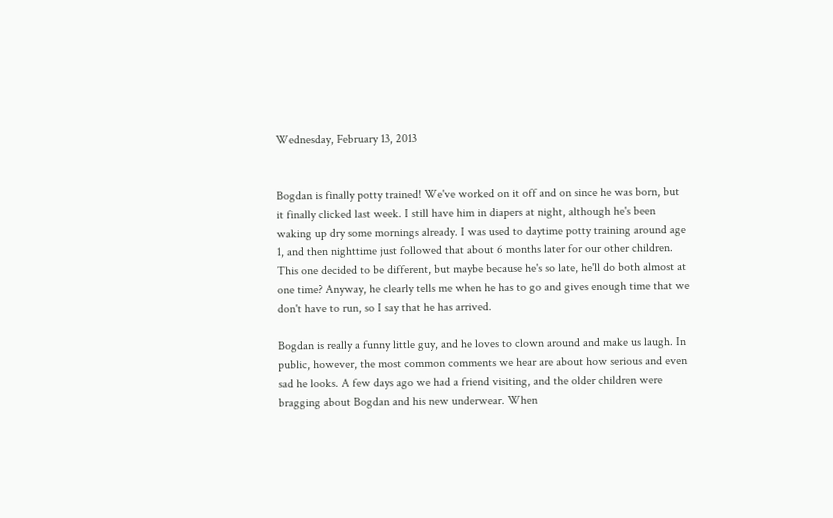Wednesday, February 13, 2013


Bogdan is finally potty trained! We've worked on it off and on since he was born, but it finally clicked last week. I still have him in diapers at night, although he's been waking up dry some mornings already. I was used to daytime potty training around age 1, and then nighttime just followed that about 6 months later for our other children. This one decided to be different, but maybe because he's so late, he'll do both almost at one time? Anyway, he clearly tells me when he has to go and gives enough time that we don't have to run, so I say that he has arrived.

Bogdan is really a funny little guy, and he loves to clown around and make us laugh. In public, however, the most common comments we hear are about how serious and even sad he looks. A few days ago we had a friend visiting, and the older children were bragging about Bogdan and his new underwear. When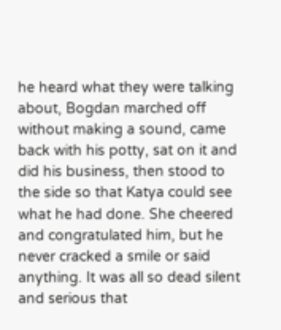he heard what they were talking about, Bogdan marched off without making a sound, came back with his potty, sat on it and did his business, then stood to the side so that Katya could see what he had done. She cheered and congratulated him, but he never cracked a smile or said anything. It was all so dead silent and serious that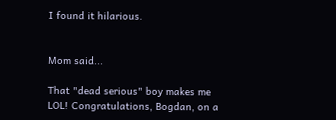I found it hilarious.


Mom said...

That "dead serious" boy makes me LOL! Congratulations, Bogdan, on a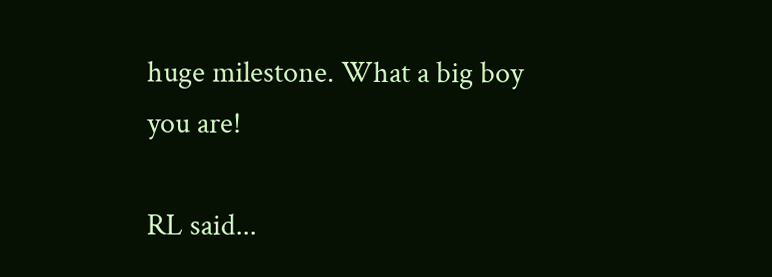huge milestone. What a big boy you are!

RL said...